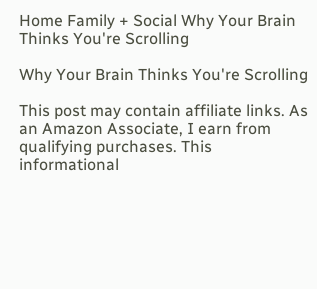Home Family + Social Why Your Brain Thinks You're Scrolling

Why Your Brain Thinks You're Scrolling

This post may contain affiliate links. As an Amazon Associate, I earn from qualifying purchases. This informational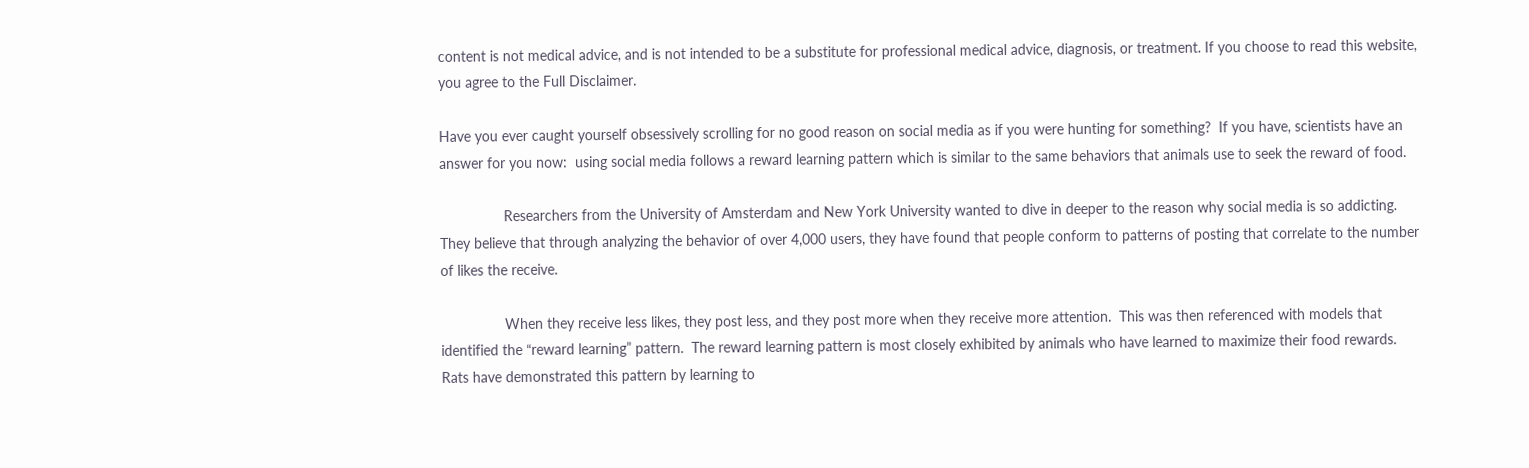content is not medical advice, and is not intended to be a substitute for professional medical advice, diagnosis, or treatment. If you choose to read this website, you agree to the Full Disclaimer.

Have you ever caught yourself obsessively scrolling for no good reason on social media as if you were hunting for something?  If you have, scientists have an answer for you now:  using social media follows a reward learning pattern which is similar to the same behaviors that animals use to seek the reward of food.

                Researchers from the University of Amsterdam and New York University wanted to dive in deeper to the reason why social media is so addicting.  They believe that through analyzing the behavior of over 4,000 users, they have found that people conform to patterns of posting that correlate to the number of likes the receive.

                When they receive less likes, they post less, and they post more when they receive more attention.  This was then referenced with models that identified the “reward learning” pattern.  The reward learning pattern is most closely exhibited by animals who have learned to maximize their food rewards.  Rats have demonstrated this pattern by learning to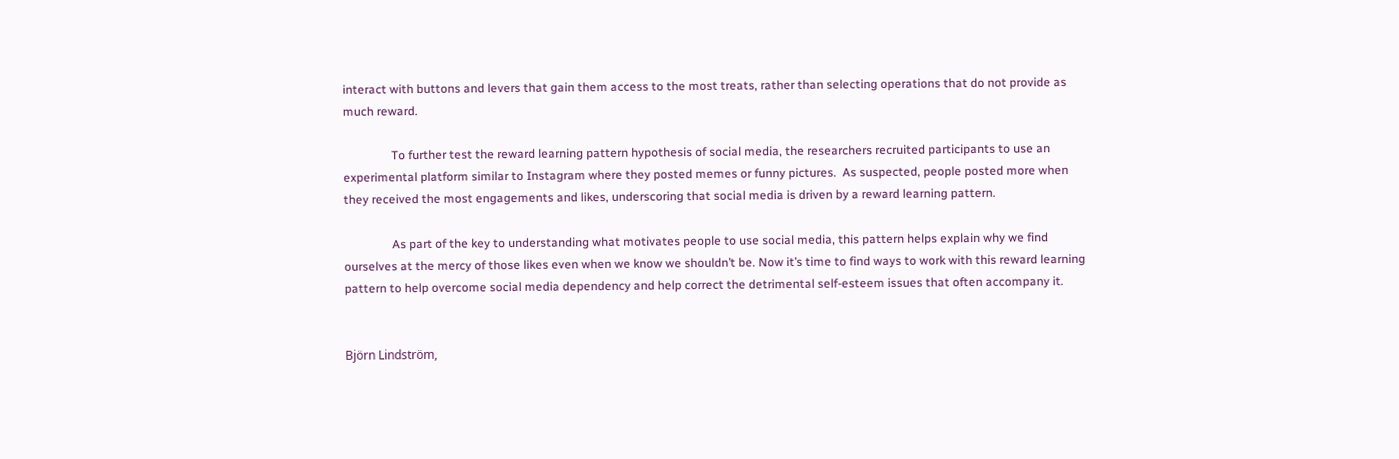interact with buttons and levers that gain them access to the most treats, rather than selecting operations that do not provide as much reward.

                To further test the reward learning pattern hypothesis of social media, the researchers recruited participants to use an experimental platform similar to Instagram where they posted memes or funny pictures.  As suspected, people posted more when they received the most engagements and likes, underscoring that social media is driven by a reward learning pattern.

                As part of the key to understanding what motivates people to use social media, this pattern helps explain why we find ourselves at the mercy of those likes even when we know we shouldn’t be. Now it’s time to find ways to work with this reward learning pattern to help overcome social media dependency and help correct the detrimental self-esteem issues that often accompany it.


Björn Lindström,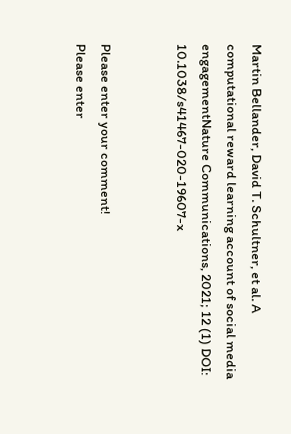Martin Bellander, David T. Schultner, et al. A computational reward learning account of social media engagementNature Communications, 2021; 12 (1) DOI: 10.1038/s41467-020-19607-x


Please enter your comment!
Please enter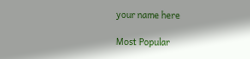your name here

Most Popular